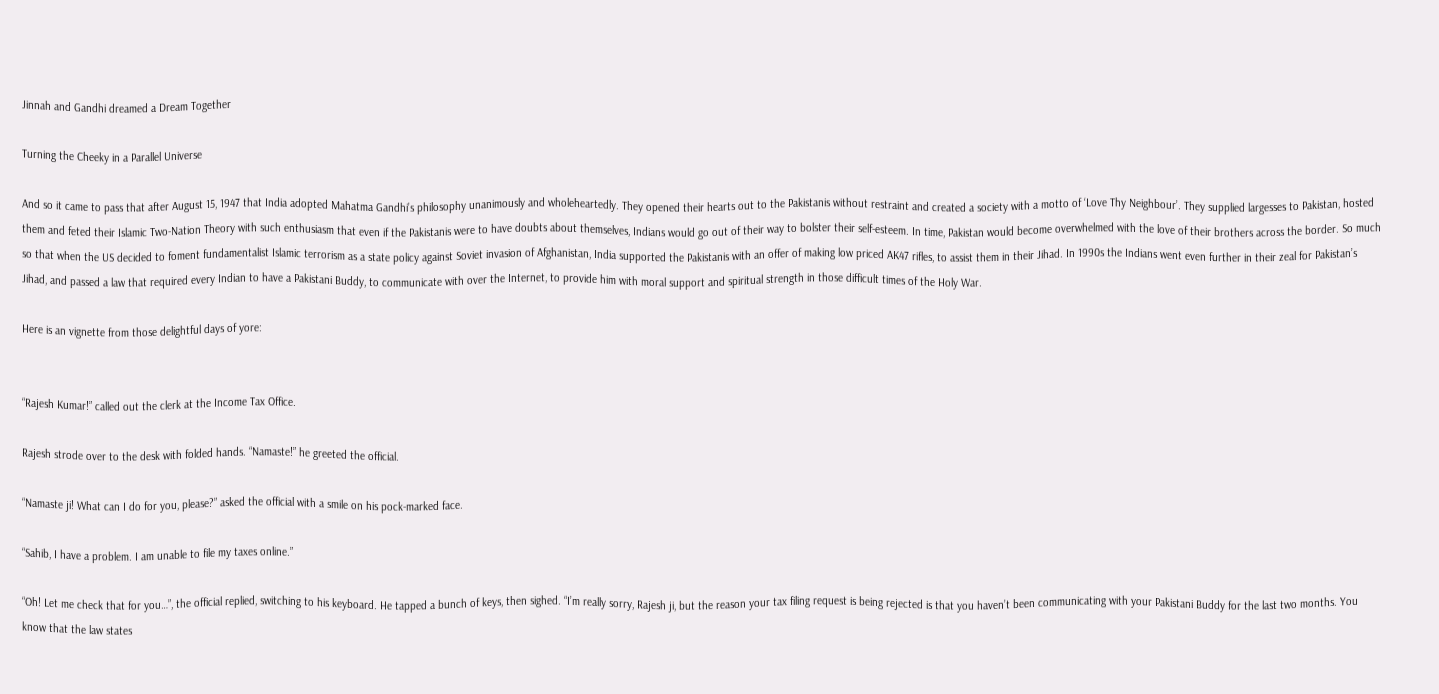Jinnah and Gandhi dreamed a Dream Together

Turning the Cheeky in a Parallel Universe

And so it came to pass that after August 15, 1947 that India adopted Mahatma Gandhi’s philosophy unanimously and wholeheartedly. They opened their hearts out to the Pakistanis without restraint and created a society with a motto of ‘Love Thy Neighbour’. They supplied largesses to Pakistan, hosted them and feted their Islamic Two-Nation Theory with such enthusiasm that even if the Pakistanis were to have doubts about themselves, Indians would go out of their way to bolster their self-esteem. In time, Pakistan would become overwhelmed with the love of their brothers across the border. So much so that when the US decided to foment fundamentalist Islamic terrorism as a state policy against Soviet invasion of Afghanistan, India supported the Pakistanis with an offer of making low priced AK47 rifles, to assist them in their Jihad. In 1990s the Indians went even further in their zeal for Pakistan’s Jihad, and passed a law that required every Indian to have a Pakistani Buddy, to communicate with over the Internet, to provide him with moral support and spiritual strength in those difficult times of the Holy War.

Here is an vignette from those delightful days of yore:


“Rajesh Kumar!” called out the clerk at the Income Tax Office.

Rajesh strode over to the desk with folded hands. “Namaste!” he greeted the official.

“Namaste ji! What can I do for you, please?” asked the official with a smile on his pock-marked face.

“Sahib, I have a problem. I am unable to file my taxes online.”

“Oh! Let me check that for you…”, the official replied, switching to his keyboard. He tapped a bunch of keys, then sighed. “I’m really sorry, Rajesh ji, but the reason your tax filing request is being rejected is that you haven’t been communicating with your Pakistani Buddy for the last two months. You know that the law states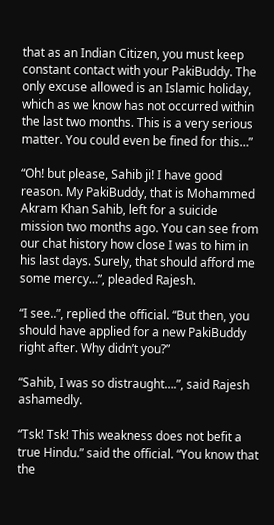that as an Indian Citizen, you must keep constant contact with your PakiBuddy. The only excuse allowed is an Islamic holiday, which as we know has not occurred within the last two months. This is a very serious matter. You could even be fined for this…”

“Oh! but please, Sahib ji! I have good reason. My PakiBuddy, that is Mohammed Akram Khan Sahib, left for a suicide mission two months ago. You can see from our chat history how close I was to him in his last days. Surely, that should afford me some mercy…”, pleaded Rajesh.

“I see..”, replied the official. “But then, you should have applied for a new PakiBuddy right after. Why didn’t you?”

“Sahib, I was so distraught….”, said Rajesh ashamedly.

“Tsk! Tsk! This weakness does not befit a true Hindu.” said the official. “You know that the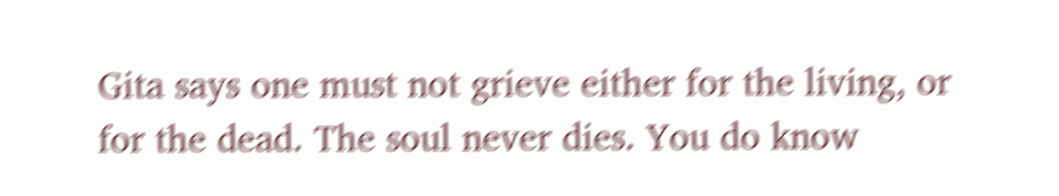Gita says one must not grieve either for the living, or for the dead. The soul never dies. You do know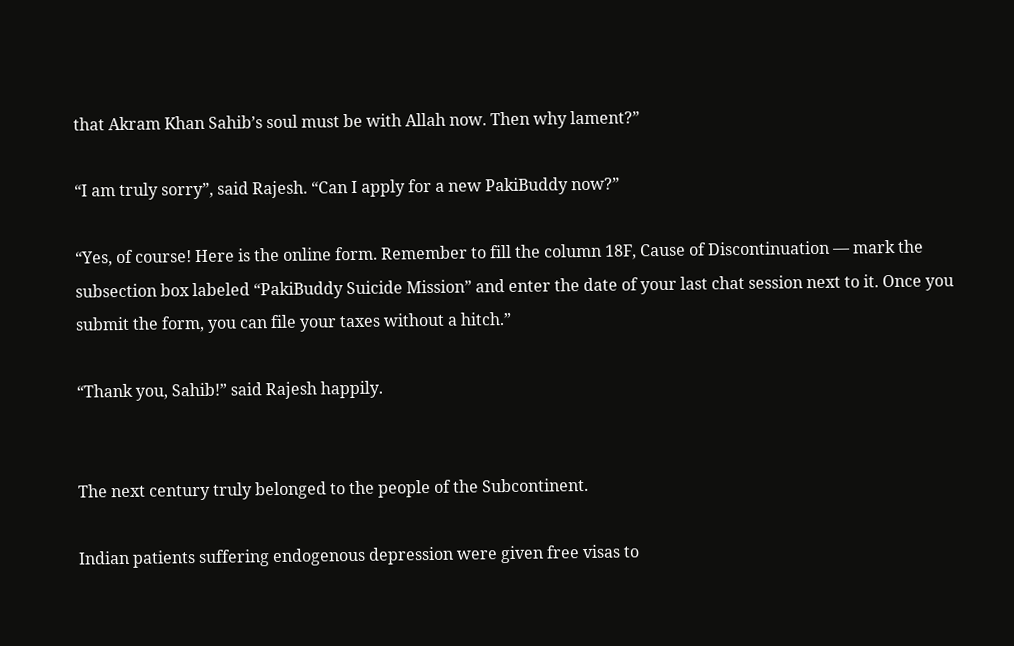that Akram Khan Sahib’s soul must be with Allah now. Then why lament?”

“I am truly sorry”, said Rajesh. “Can I apply for a new PakiBuddy now?”

“Yes, of course! Here is the online form. Remember to fill the column 18F, Cause of Discontinuation — mark the subsection box labeled “PakiBuddy Suicide Mission” and enter the date of your last chat session next to it. Once you submit the form, you can file your taxes without a hitch.”

“Thank you, Sahib!” said Rajesh happily.


The next century truly belonged to the people of the Subcontinent.

Indian patients suffering endogenous depression were given free visas to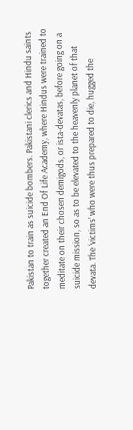Pakistan to train as suicide bombers. Pakistani clerics and Hindu saints together created an End Of Life Academy, where Hindus were trained to meditate on their chosen demigods, or ista-devatas, before going on a suicide mission, so as to be elevated to the heavenly planet of that devata. The ‘victims’ who were thus prepared to die, hugged the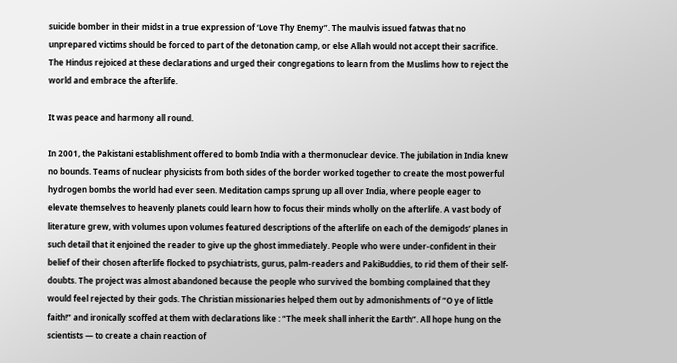suicide bomber in their midst in a true expression of ‘Love Thy Enemy”. The maulvis issued fatwas that no unprepared victims should be forced to part of the detonation camp, or else Allah would not accept their sacrifice. The Hindus rejoiced at these declarations and urged their congregations to learn from the Muslims how to reject the world and embrace the afterlife.

It was peace and harmony all round.

In 2001, the Pakistani establishment offered to bomb India with a thermonuclear device. The jubilation in India knew no bounds. Teams of nuclear physicists from both sides of the border worked together to create the most powerful hydrogen bombs the world had ever seen. Meditation camps sprung up all over India, where people eager to elevate themselves to heavenly planets could learn how to focus their minds wholly on the afterlife. A vast body of literature grew, with volumes upon volumes featured descriptions of the afterlife on each of the demigods’ planes in such detail that it enjoined the reader to give up the ghost immediately. People who were under-confident in their belief of their chosen afterlife flocked to psychiatrists, gurus, palm-readers and PakiBuddies, to rid them of their self-doubts. The project was almost abandoned because the people who survived the bombing complained that they would feel rejected by their gods. The Christian missionaries helped them out by admonishments of “O ye of little faith!” and ironically scoffed at them with declarations like : “The meek shall inherit the Earth”. All hope hung on the scientists — to create a chain reaction of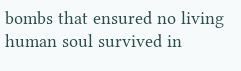bombs that ensured no living human soul survived in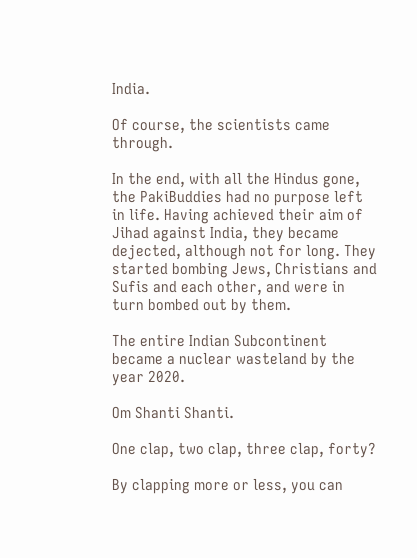India.

Of course, the scientists came through.

In the end, with all the Hindus gone, the PakiBuddies had no purpose left in life. Having achieved their aim of Jihad against India, they became dejected, although not for long. They started bombing Jews, Christians and Sufis and each other, and were in turn bombed out by them.

The entire Indian Subcontinent became a nuclear wasteland by the year 2020.

Om Shanti Shanti.

One clap, two clap, three clap, forty?

By clapping more or less, you can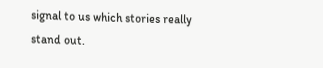signal to us which stories really stand out.